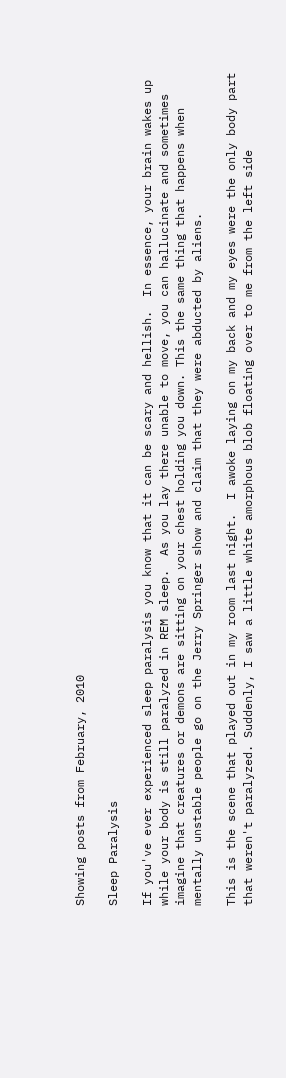Showing posts from February, 2010

Sleep Paralysis

If you've ever experienced sleep paralysis you know that it can be scary and hellish.  In essence, your brain wakes up while your body is still paralyzed in REM sleep.  As you lay there unable to move, you can hallucinate and sometimes imagine that creatures or demons are sitting on your chest holding you down. This the same thing that happens when mentally unstable people go on the Jerry Springer show and claim that they were abducted by aliens.

This is the scene that played out in my room last night.  I awoke laying on my back and my eyes were the only body part that weren't paralyzed. Suddenly, I saw a little white amorphous blob floating over to me from the left side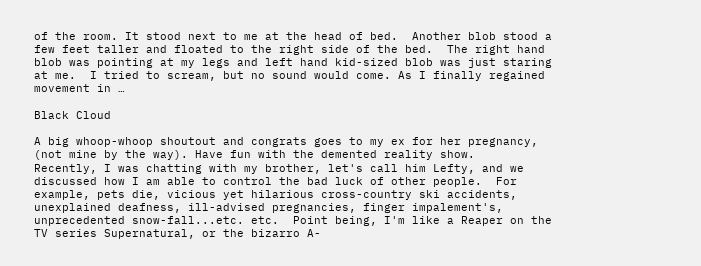of the room. It stood next to me at the head of bed.  Another blob stood a few feet taller and floated to the right side of the bed.  The right hand blob was pointing at my legs and left hand kid-sized blob was just staring at me.  I tried to scream, but no sound would come. As I finally regained movement in …

Black Cloud

A big whoop-whoop shoutout and congrats goes to my ex for her pregnancy, (not mine by the way). Have fun with the demented reality show.
Recently, I was chatting with my brother, let's call him Lefty, and we discussed how I am able to control the bad luck of other people.  For example, pets die, vicious yet hilarious cross-country ski accidents, unexplained deafness, ill-advised pregnancies, finger impalement's, unprecedented snow-fall...etc. etc.  Point being, I'm like a Reaper on the TV series Supernatural, or the bizarro A-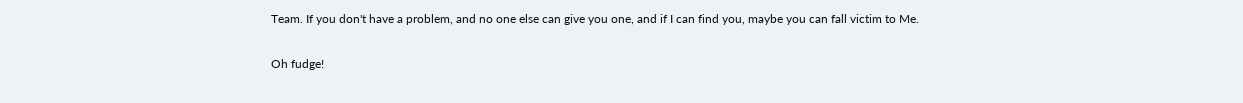Team. If you don't have a problem, and no one else can give you one, and if I can find you, maybe you can fall victim to Me.

Oh fudge!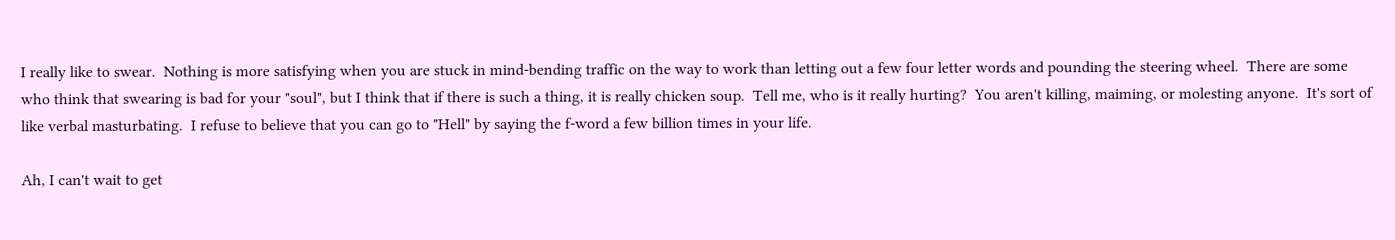I really like to swear.  Nothing is more satisfying when you are stuck in mind-bending traffic on the way to work than letting out a few four letter words and pounding the steering wheel.  There are some who think that swearing is bad for your "soul", but I think that if there is such a thing, it is really chicken soup.  Tell me, who is it really hurting?  You aren't killing, maiming, or molesting anyone.  It's sort of like verbal masturbating.  I refuse to believe that you can go to "Hell" by saying the f-word a few billion times in your life.

Ah, I can't wait to get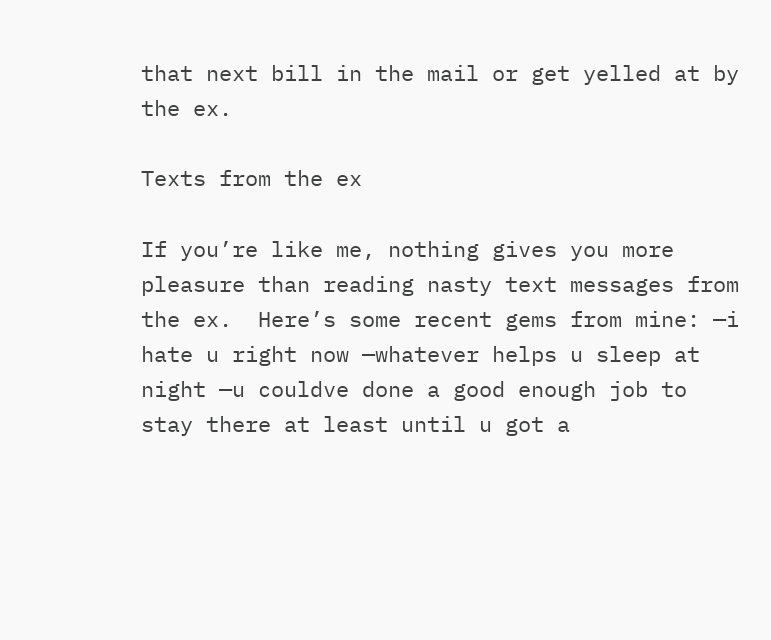that next bill in the mail or get yelled at by the ex.

Texts from the ex

If you’re like me, nothing gives you more pleasure than reading nasty text messages from the ex.  Here’s some recent gems from mine: —i hate u right now —whatever helps u sleep at night —u couldve done a good enough job to stay there at least until u got a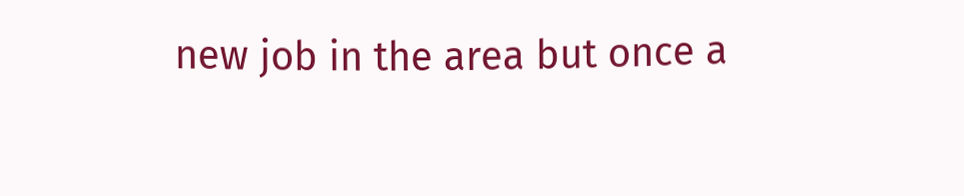new job in the area but once a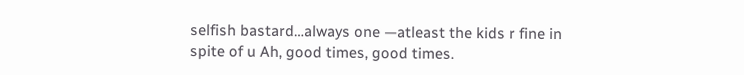selfish bastard…always one —atleast the kids r fine in spite of u Ah, good times, good times.